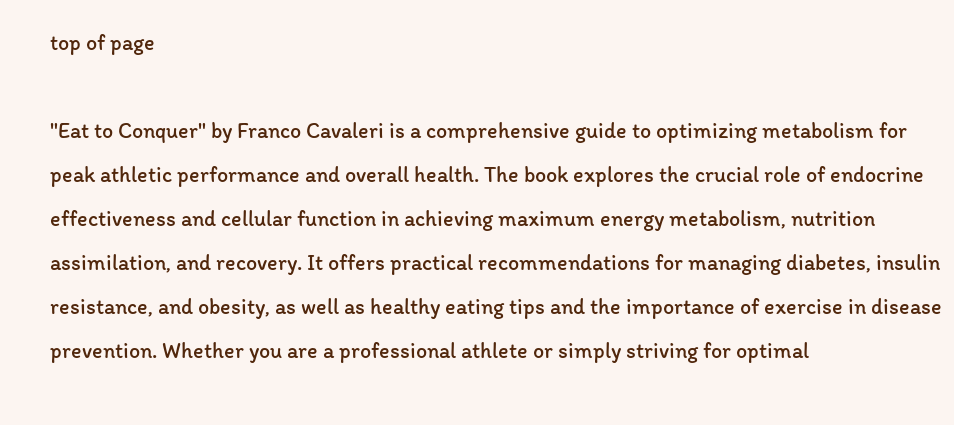top of page

"Eat to Conquer" by Franco Cavaleri is a comprehensive guide to optimizing metabolism for peak athletic performance and overall health. The book explores the crucial role of endocrine effectiveness and cellular function in achieving maximum energy metabolism, nutrition assimilation, and recovery. It offers practical recommendations for managing diabetes, insulin resistance, and obesity, as well as healthy eating tips and the importance of exercise in disease prevention. Whether you are a professional athlete or simply striving for optimal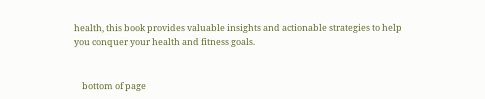health, this book provides valuable insights and actionable strategies to help you conquer your health and fitness goals.


    bottom of page